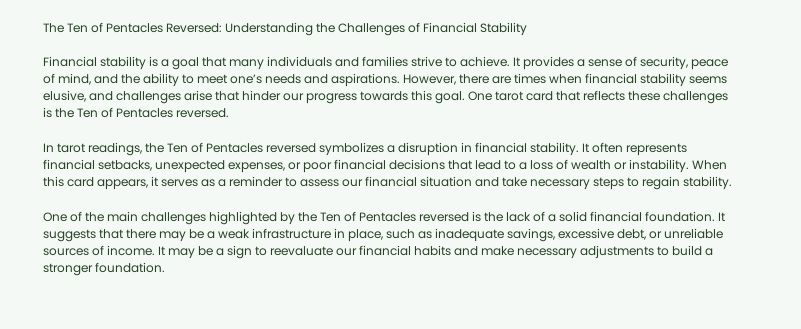The Ten of Pentacles Reversed: Understanding the Challenges of Financial Stability

Financial stability is a goal that many individuals and families strive to achieve. It provides a sense of security, peace of mind, and the ability to meet one’s needs and aspirations. However, there are times when financial stability seems elusive, and challenges arise that hinder our progress towards this goal. One tarot card that reflects these challenges is the Ten of Pentacles reversed.

In tarot readings, the Ten of Pentacles reversed symbolizes a disruption in financial stability. It often represents financial setbacks, unexpected expenses, or poor financial decisions that lead to a loss of wealth or instability. When this card appears, it serves as a reminder to assess our financial situation and take necessary steps to regain stability.

One of the main challenges highlighted by the Ten of Pentacles reversed is the lack of a solid financial foundation. It suggests that there may be a weak infrastructure in place, such as inadequate savings, excessive debt, or unreliable sources of income. It may be a sign to reevaluate our financial habits and make necessary adjustments to build a stronger foundation.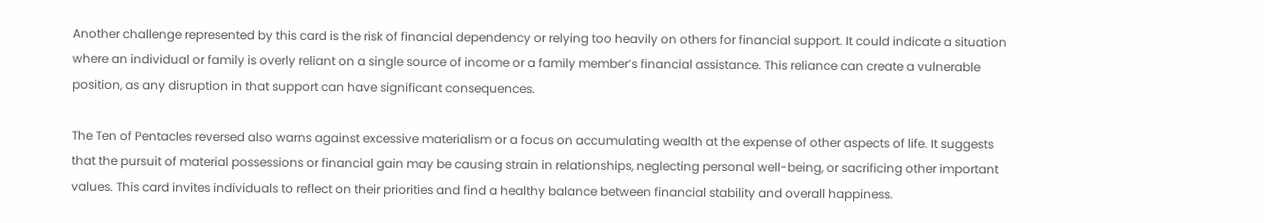Another challenge represented by this card is the risk of financial dependency or relying too heavily on others for financial support. It could indicate a situation where an individual or family is overly reliant on a single source of income or a family member’s financial assistance. This reliance can create a vulnerable position, as any disruption in that support can have significant consequences.

The Ten of Pentacles reversed also warns against excessive materialism or a focus on accumulating wealth at the expense of other aspects of life. It suggests that the pursuit of material possessions or financial gain may be causing strain in relationships, neglecting personal well-being, or sacrificing other important values. This card invites individuals to reflect on their priorities and find a healthy balance between financial stability and overall happiness.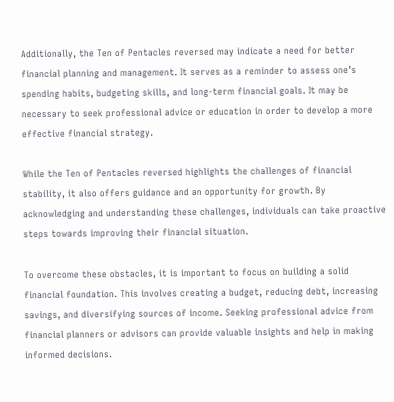Additionally, the Ten of Pentacles reversed may indicate a need for better financial planning and management. It serves as a reminder to assess one’s spending habits, budgeting skills, and long-term financial goals. It may be necessary to seek professional advice or education in order to develop a more effective financial strategy.

While the Ten of Pentacles reversed highlights the challenges of financial stability, it also offers guidance and an opportunity for growth. By acknowledging and understanding these challenges, individuals can take proactive steps towards improving their financial situation.

To overcome these obstacles, it is important to focus on building a solid financial foundation. This involves creating a budget, reducing debt, increasing savings, and diversifying sources of income. Seeking professional advice from financial planners or advisors can provide valuable insights and help in making informed decisions.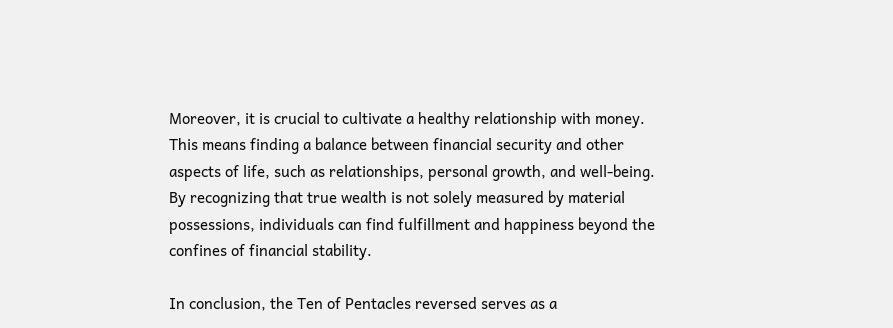Moreover, it is crucial to cultivate a healthy relationship with money. This means finding a balance between financial security and other aspects of life, such as relationships, personal growth, and well-being. By recognizing that true wealth is not solely measured by material possessions, individuals can find fulfillment and happiness beyond the confines of financial stability.

In conclusion, the Ten of Pentacles reversed serves as a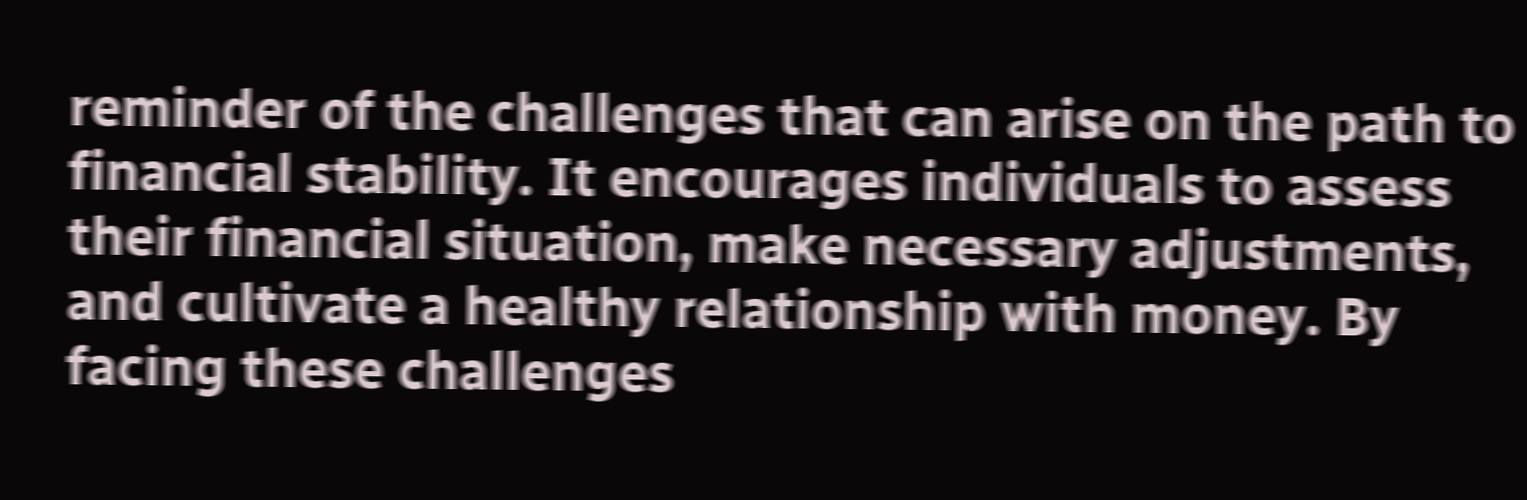reminder of the challenges that can arise on the path to financial stability. It encourages individuals to assess their financial situation, make necessary adjustments, and cultivate a healthy relationship with money. By facing these challenges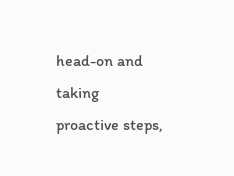head-on and taking proactive steps,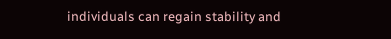individuals can regain stability and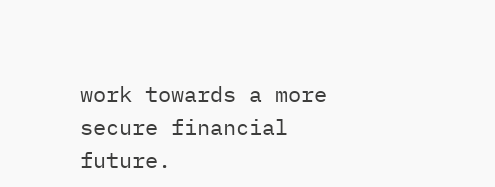work towards a more secure financial future.